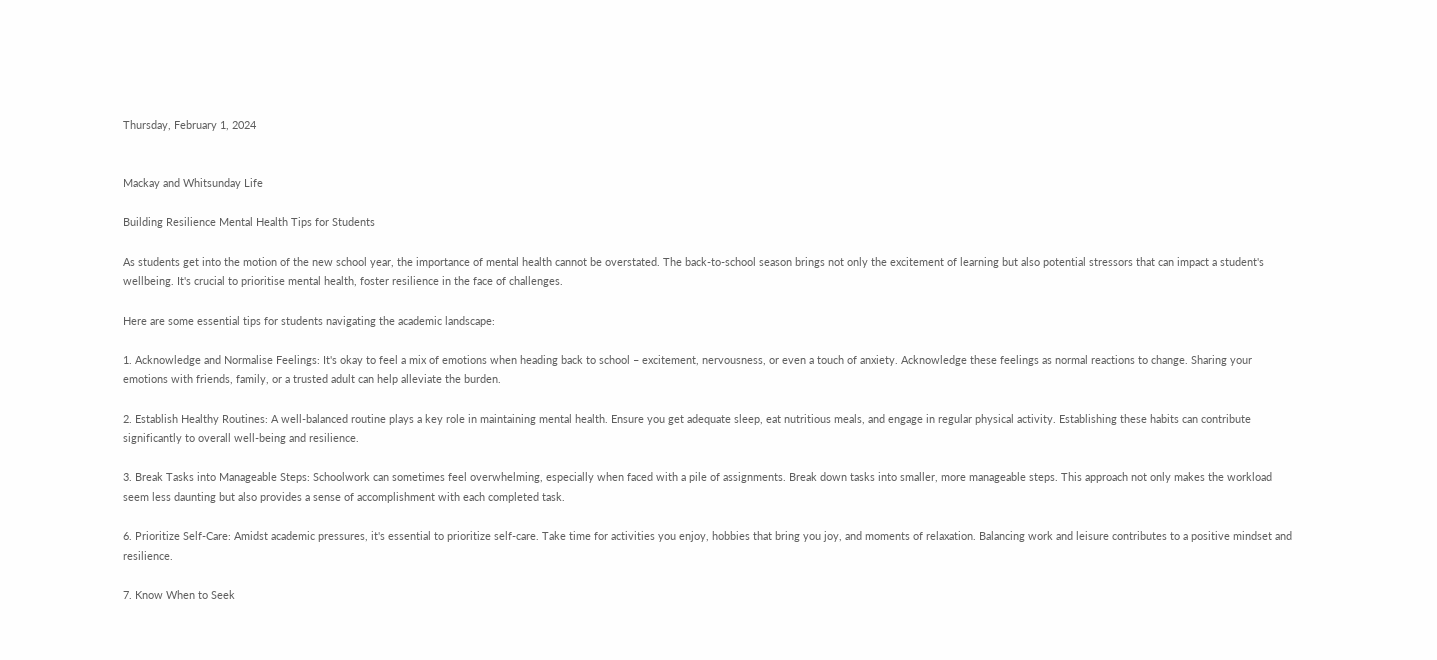Thursday, February 1, 2024


Mackay and Whitsunday Life

Building Resilience Mental Health Tips for Students

As students get into the motion of the new school year, the importance of mental health cannot be overstated. The back-to-school season brings not only the excitement of learning but also potential stressors that can impact a student's wellbeing. It's crucial to prioritise mental health, foster resilience in the face of challenges.

Here are some essential tips for students navigating the academic landscape:

1. Acknowledge and Normalise Feelings: It's okay to feel a mix of emotions when heading back to school – excitement, nervousness, or even a touch of anxiety. Acknowledge these feelings as normal reactions to change. Sharing your emotions with friends, family, or a trusted adult can help alleviate the burden.

2. Establish Healthy Routines: A well-balanced routine plays a key role in maintaining mental health. Ensure you get adequate sleep, eat nutritious meals, and engage in regular physical activity. Establishing these habits can contribute significantly to overall well-being and resilience.

3. Break Tasks into Manageable Steps: Schoolwork can sometimes feel overwhelming, especially when faced with a pile of assignments. Break down tasks into smaller, more manageable steps. This approach not only makes the workload seem less daunting but also provides a sense of accomplishment with each completed task.

6. Prioritize Self-Care: Amidst academic pressures, it's essential to prioritize self-care. Take time for activities you enjoy, hobbies that bring you joy, and moments of relaxation. Balancing work and leisure contributes to a positive mindset and resilience.

7. Know When to Seek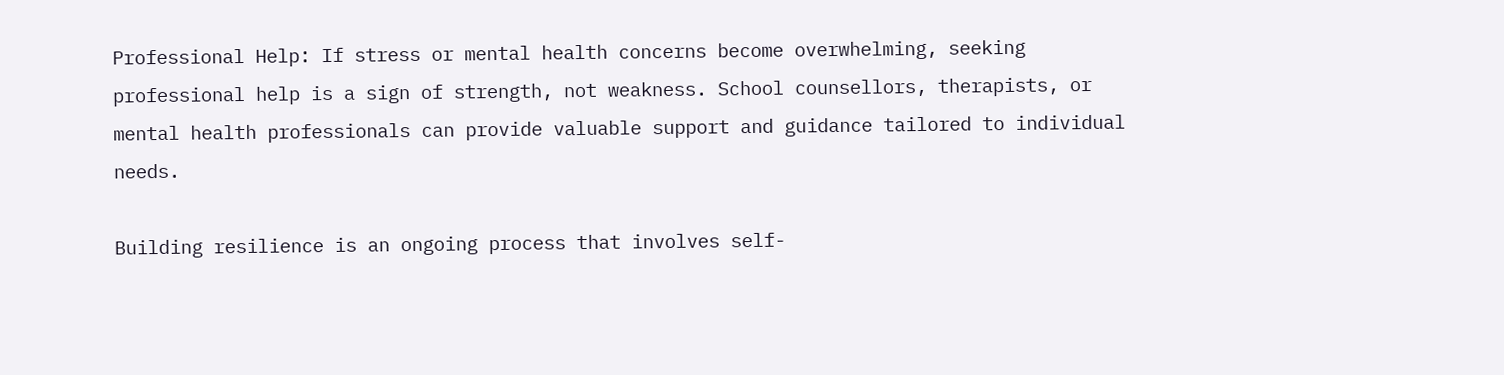Professional Help: If stress or mental health concerns become overwhelming, seeking professional help is a sign of strength, not weakness. School counsellors, therapists, or mental health professionals can provide valuable support and guidance tailored to individual needs.

Building resilience is an ongoing process that involves self-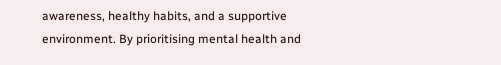awareness, healthy habits, and a supportive environment. By prioritising mental health and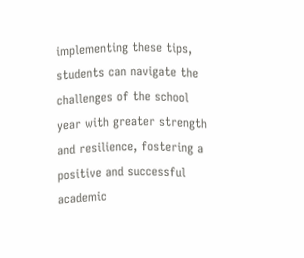implementing these tips, students can navigate the challenges of the school year with greater strength and resilience, fostering a positive and successful academic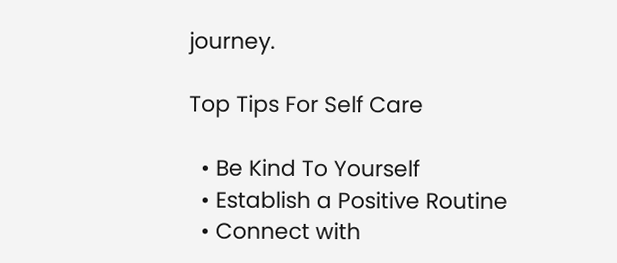journey.

Top Tips For Self Care

  • Be Kind To Yourself
  • Establish a Positive Routine
  • Connect with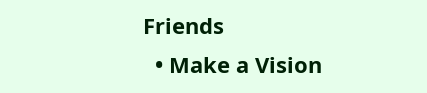Friends
  • Make a Vision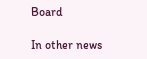Board

In other news